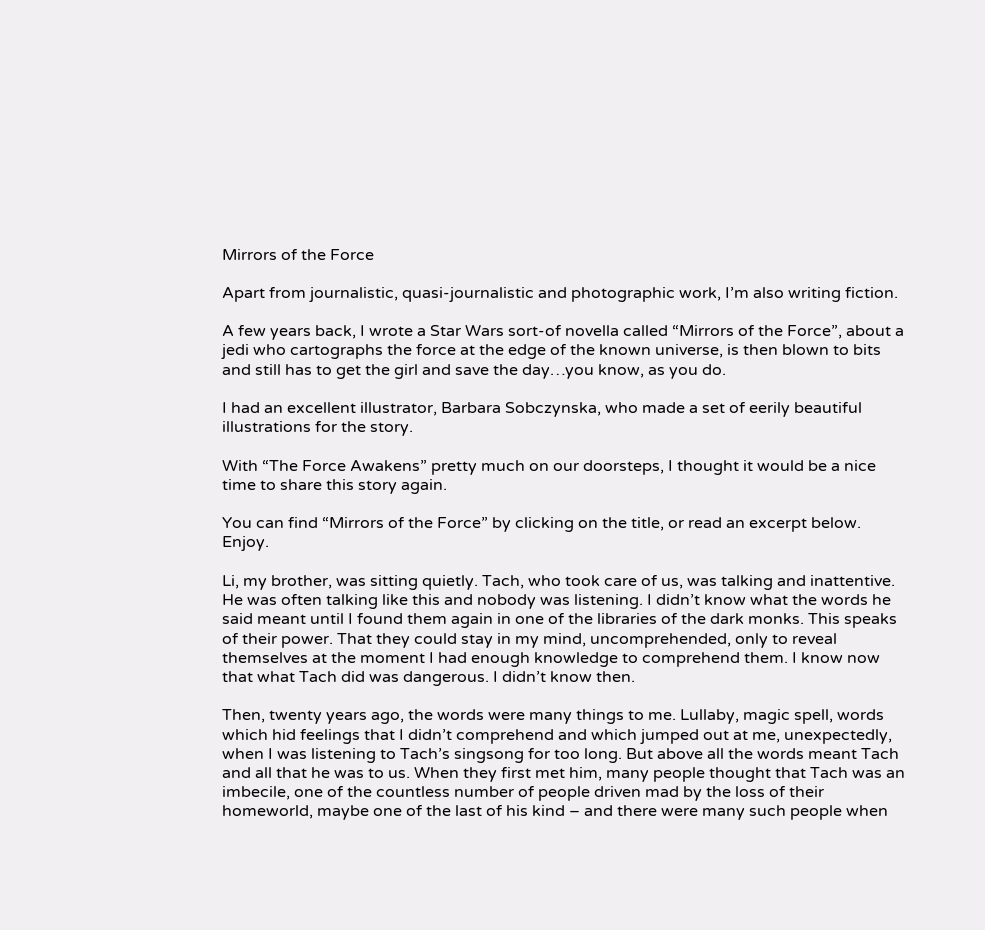Mirrors of the Force

Apart from journalistic, quasi-journalistic and photographic work, I’m also writing fiction.

A few years back, I wrote a Star Wars sort-of novella called “Mirrors of the Force”, about a jedi who cartographs the force at the edge of the known universe, is then blown to bits and still has to get the girl and save the day…you know, as you do.

I had an excellent illustrator, Barbara Sobczynska, who made a set of eerily beautiful illustrations for the story.

With “The Force Awakens” pretty much on our doorsteps, I thought it would be a nice time to share this story again.

You can find “Mirrors of the Force” by clicking on the title, or read an excerpt below. Enjoy.

Li, my brother, was sitting quietly. Tach, who took care of us, was talking and inattentive. He was often talking like this and nobody was listening. I didn’t know what the words he said meant until I found them again in one of the libraries of the dark monks. This speaks of their power. That they could stay in my mind, uncomprehended, only to reveal themselves at the moment I had enough knowledge to comprehend them. I know now that what Tach did was dangerous. I didn’t know then.

Then, twenty years ago, the words were many things to me. Lullaby, magic spell, words which hid feelings that I didn’t comprehend and which jumped out at me, unexpectedly, when I was listening to Tach’s singsong for too long. But above all the words meant Tach and all that he was to us. When they first met him, many people thought that Tach was an imbecile, one of the countless number of people driven mad by the loss of their homeworld, maybe one of the last of his kind – and there were many such people when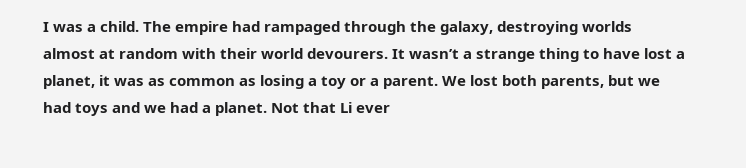I was a child. The empire had rampaged through the galaxy, destroying worlds almost at random with their world devourers. It wasn’t a strange thing to have lost a planet, it was as common as losing a toy or a parent. We lost both parents, but we had toys and we had a planet. Not that Li ever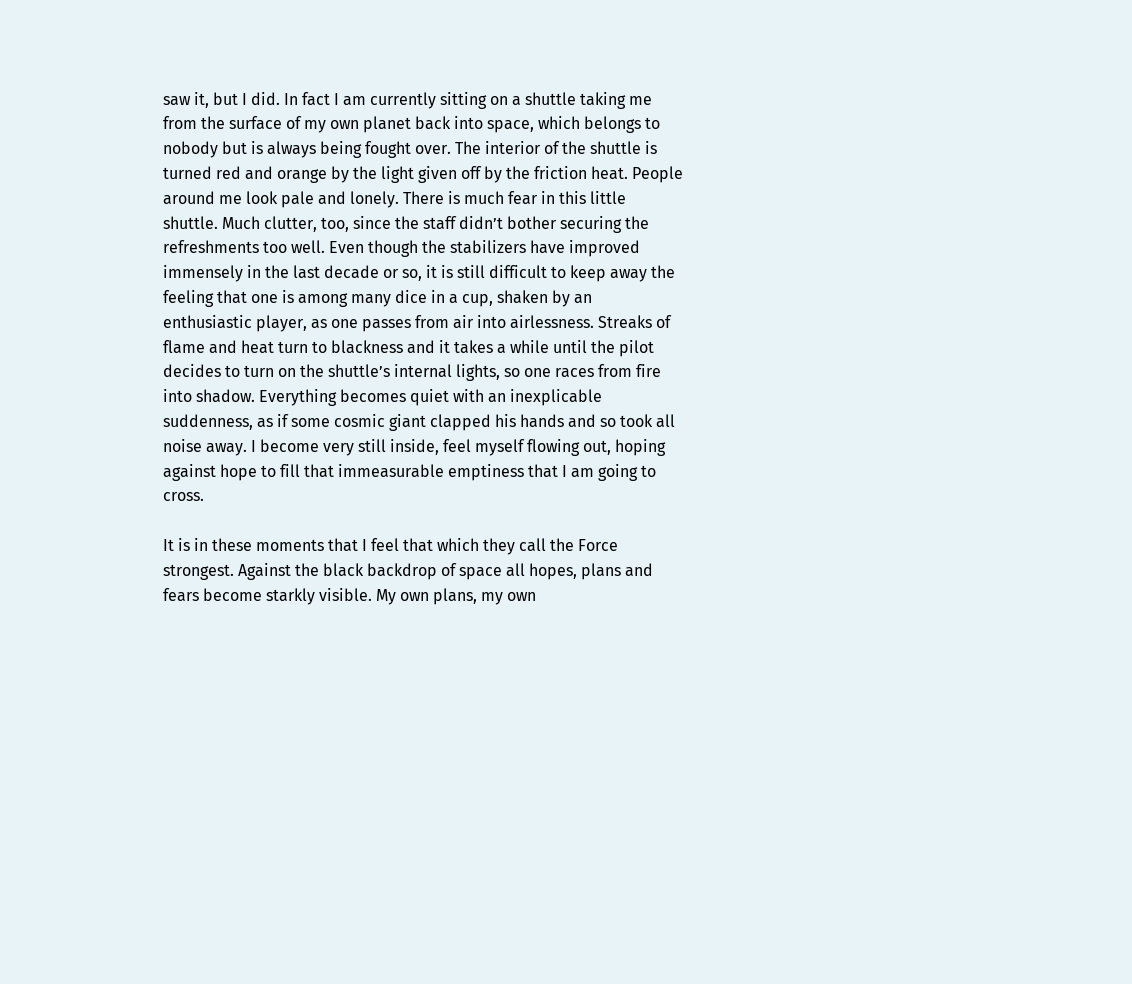saw it, but I did. In fact I am currently sitting on a shuttle taking me from the surface of my own planet back into space, which belongs to nobody but is always being fought over. The interior of the shuttle is turned red and orange by the light given off by the friction heat. People around me look pale and lonely. There is much fear in this little shuttle. Much clutter, too, since the staff didn’t bother securing the refreshments too well. Even though the stabilizers have improved immensely in the last decade or so, it is still difficult to keep away the feeling that one is among many dice in a cup, shaken by an enthusiastic player, as one passes from air into airlessness. Streaks of flame and heat turn to blackness and it takes a while until the pilot decides to turn on the shuttle’s internal lights, so one races from fire into shadow. Everything becomes quiet with an inexplicable suddenness, as if some cosmic giant clapped his hands and so took all noise away. I become very still inside, feel myself flowing out, hoping against hope to fill that immeasurable emptiness that I am going to cross.

It is in these moments that I feel that which they call the Force strongest. Against the black backdrop of space all hopes, plans and fears become starkly visible. My own plans, my own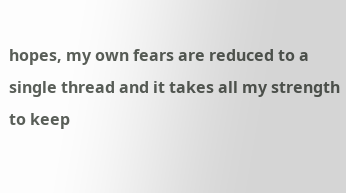hopes, my own fears are reduced to a single thread and it takes all my strength to keep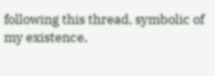following this thread, symbolic of my existence,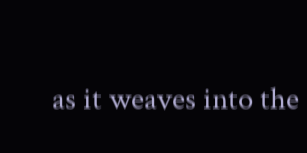as it weaves into the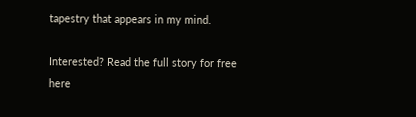tapestry that appears in my mind.

Interested? Read the full story for free here